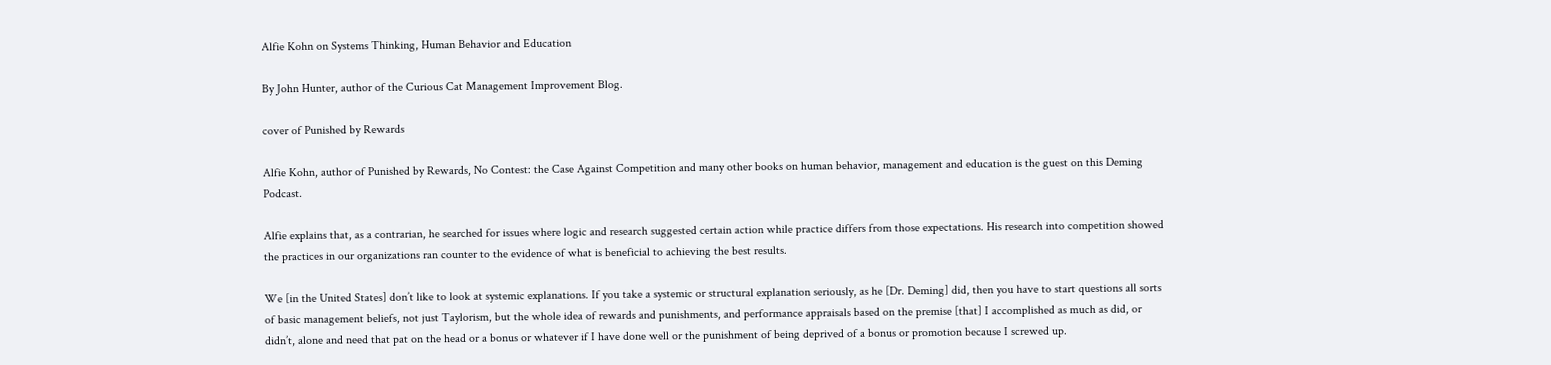Alfie Kohn on Systems Thinking, Human Behavior and Education

By John Hunter, author of the Curious Cat Management Improvement Blog.

cover of Punished by Rewards

Alfie Kohn, author of Punished by Rewards, No Contest: the Case Against Competition and many other books on human behavior, management and education is the guest on this Deming Podcast.

Alfie explains that, as a contrarian, he searched for issues where logic and research suggested certain action while practice differs from those expectations. His research into competition showed the practices in our organizations ran counter to the evidence of what is beneficial to achieving the best results.

We [in the United States] don’t like to look at systemic explanations. If you take a systemic or structural explanation seriously, as he [Dr. Deming] did, then you have to start questions all sorts of basic management beliefs, not just Taylorism, but the whole idea of rewards and punishments, and performance appraisals based on the premise [that] I accomplished as much as did, or didn’t, alone and need that pat on the head or a bonus or whatever if I have done well or the punishment of being deprived of a bonus or promotion because I screwed up.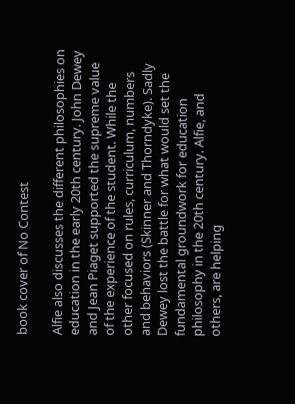book cover of No Contest

Alfie also discusses the different philosophies on education in the early 20th century. John Dewey and Jean Piaget supported the supreme value of the experience of the student. While the other focused on rules, curriculum, numbers and behaviors (Skinner and Thorndyke). Sadly Dewey lost the battle for what would set the fundamental groundwork for education philosophy in the 20th century. Alfie, and others, are helping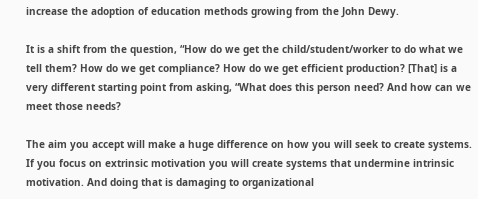increase the adoption of education methods growing from the John Dewy.

It is a shift from the question, “How do we get the child/student/worker to do what we tell them? How do we get compliance? How do we get efficient production? [That] is a very different starting point from asking, “What does this person need? And how can we meet those needs?

The aim you accept will make a huge difference on how you will seek to create systems. If you focus on extrinsic motivation you will create systems that undermine intrinsic motivation. And doing that is damaging to organizational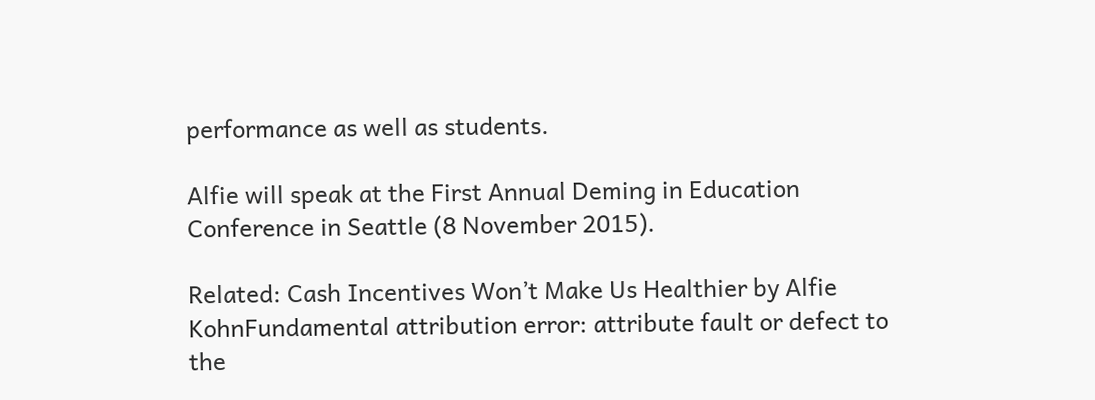performance as well as students.

Alfie will speak at the First Annual Deming in Education Conference in Seattle (8 November 2015).

Related: Cash Incentives Won’t Make Us Healthier by Alfie KohnFundamental attribution error: attribute fault or defect to the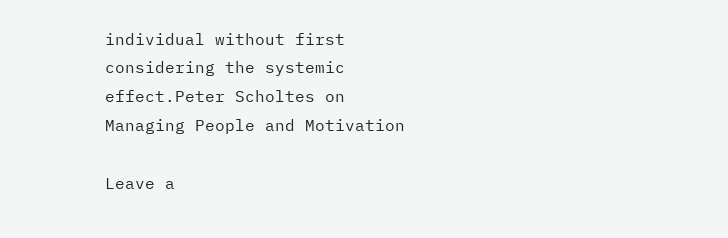individual without first considering the systemic effect.Peter Scholtes on Managing People and Motivation

Leave a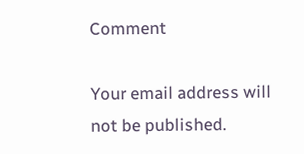Comment

Your email address will not be published.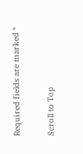Required fields are marked *

Scroll to Top